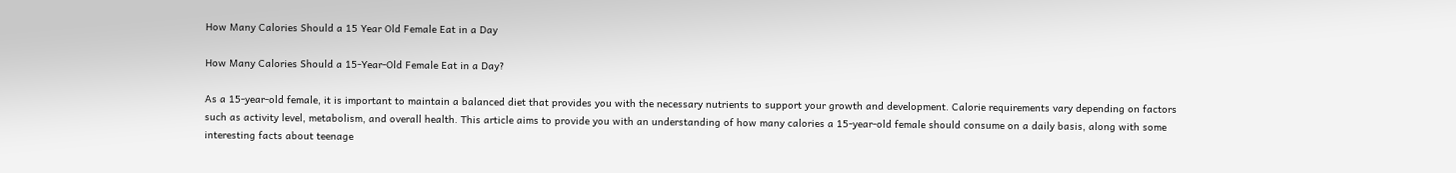How Many Calories Should a 15 Year Old Female Eat in a Day

How Many Calories Should a 15-Year-Old Female Eat in a Day?

As a 15-year-old female, it is important to maintain a balanced diet that provides you with the necessary nutrients to support your growth and development. Calorie requirements vary depending on factors such as activity level, metabolism, and overall health. This article aims to provide you with an understanding of how many calories a 15-year-old female should consume on a daily basis, along with some interesting facts about teenage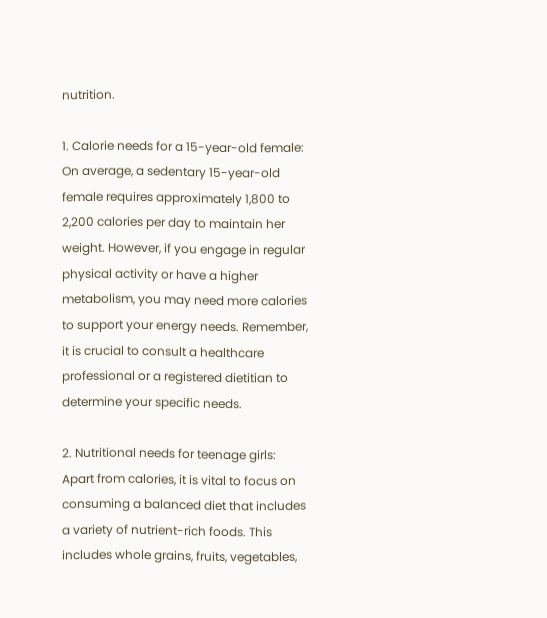nutrition.

1. Calorie needs for a 15-year-old female:
On average, a sedentary 15-year-old female requires approximately 1,800 to 2,200 calories per day to maintain her weight. However, if you engage in regular physical activity or have a higher metabolism, you may need more calories to support your energy needs. Remember, it is crucial to consult a healthcare professional or a registered dietitian to determine your specific needs.

2. Nutritional needs for teenage girls:
Apart from calories, it is vital to focus on consuming a balanced diet that includes a variety of nutrient-rich foods. This includes whole grains, fruits, vegetables,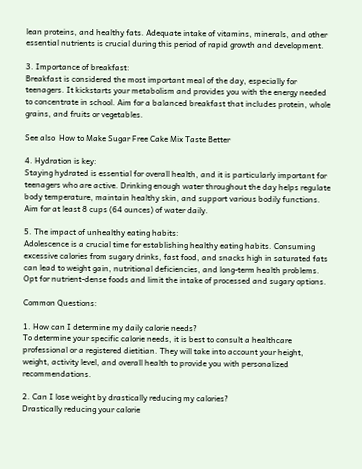lean proteins, and healthy fats. Adequate intake of vitamins, minerals, and other essential nutrients is crucial during this period of rapid growth and development.

3. Importance of breakfast:
Breakfast is considered the most important meal of the day, especially for teenagers. It kickstarts your metabolism and provides you with the energy needed to concentrate in school. Aim for a balanced breakfast that includes protein, whole grains, and fruits or vegetables.

See also  How to Make Sugar Free Cake Mix Taste Better

4. Hydration is key:
Staying hydrated is essential for overall health, and it is particularly important for teenagers who are active. Drinking enough water throughout the day helps regulate body temperature, maintain healthy skin, and support various bodily functions. Aim for at least 8 cups (64 ounces) of water daily.

5. The impact of unhealthy eating habits:
Adolescence is a crucial time for establishing healthy eating habits. Consuming excessive calories from sugary drinks, fast food, and snacks high in saturated fats can lead to weight gain, nutritional deficiencies, and long-term health problems. Opt for nutrient-dense foods and limit the intake of processed and sugary options.

Common Questions:

1. How can I determine my daily calorie needs?
To determine your specific calorie needs, it is best to consult a healthcare professional or a registered dietitian. They will take into account your height, weight, activity level, and overall health to provide you with personalized recommendations.

2. Can I lose weight by drastically reducing my calories?
Drastically reducing your calorie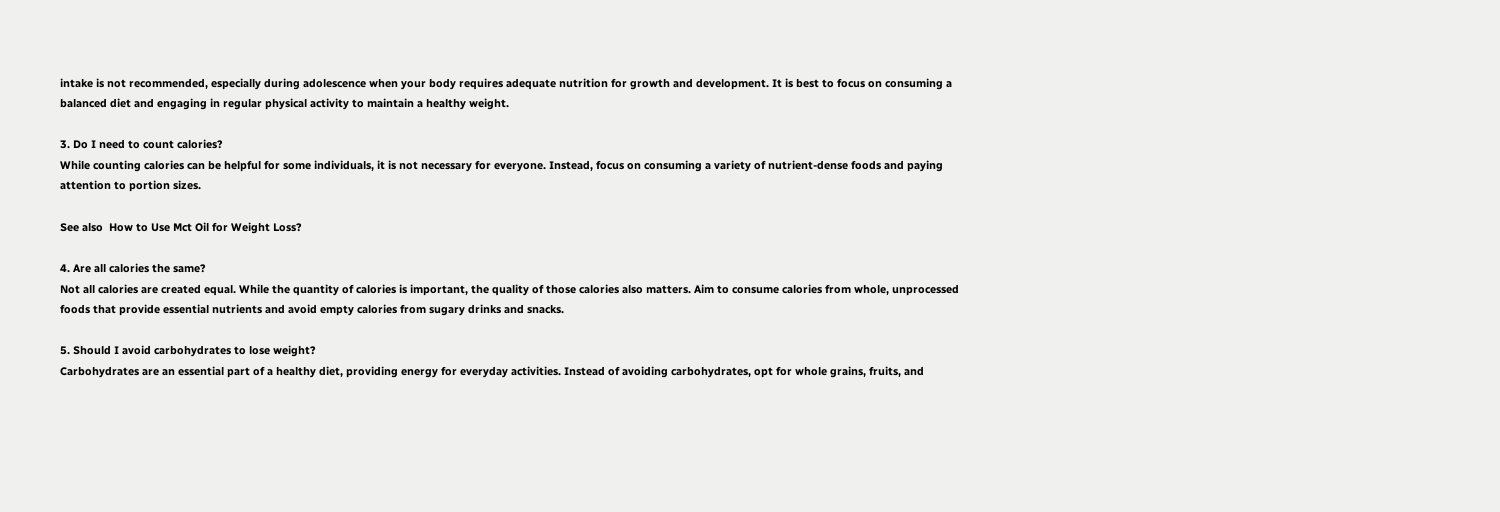intake is not recommended, especially during adolescence when your body requires adequate nutrition for growth and development. It is best to focus on consuming a balanced diet and engaging in regular physical activity to maintain a healthy weight.

3. Do I need to count calories?
While counting calories can be helpful for some individuals, it is not necessary for everyone. Instead, focus on consuming a variety of nutrient-dense foods and paying attention to portion sizes.

See also  How to Use Mct Oil for Weight Loss?

4. Are all calories the same?
Not all calories are created equal. While the quantity of calories is important, the quality of those calories also matters. Aim to consume calories from whole, unprocessed foods that provide essential nutrients and avoid empty calories from sugary drinks and snacks.

5. Should I avoid carbohydrates to lose weight?
Carbohydrates are an essential part of a healthy diet, providing energy for everyday activities. Instead of avoiding carbohydrates, opt for whole grains, fruits, and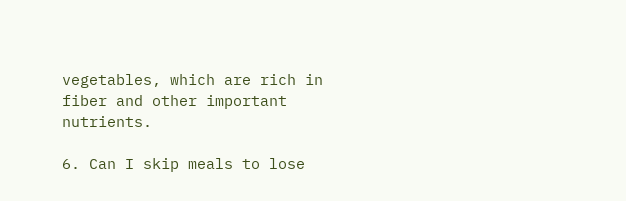vegetables, which are rich in fiber and other important nutrients.

6. Can I skip meals to lose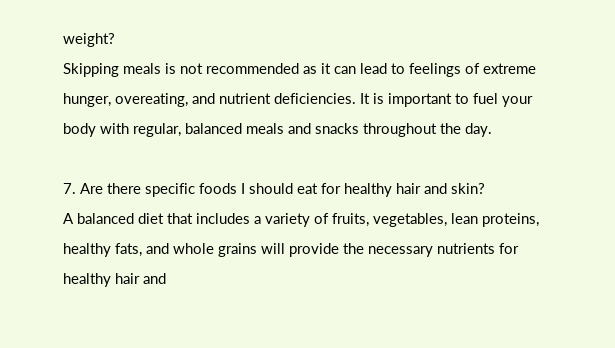weight?
Skipping meals is not recommended as it can lead to feelings of extreme hunger, overeating, and nutrient deficiencies. It is important to fuel your body with regular, balanced meals and snacks throughout the day.

7. Are there specific foods I should eat for healthy hair and skin?
A balanced diet that includes a variety of fruits, vegetables, lean proteins, healthy fats, and whole grains will provide the necessary nutrients for healthy hair and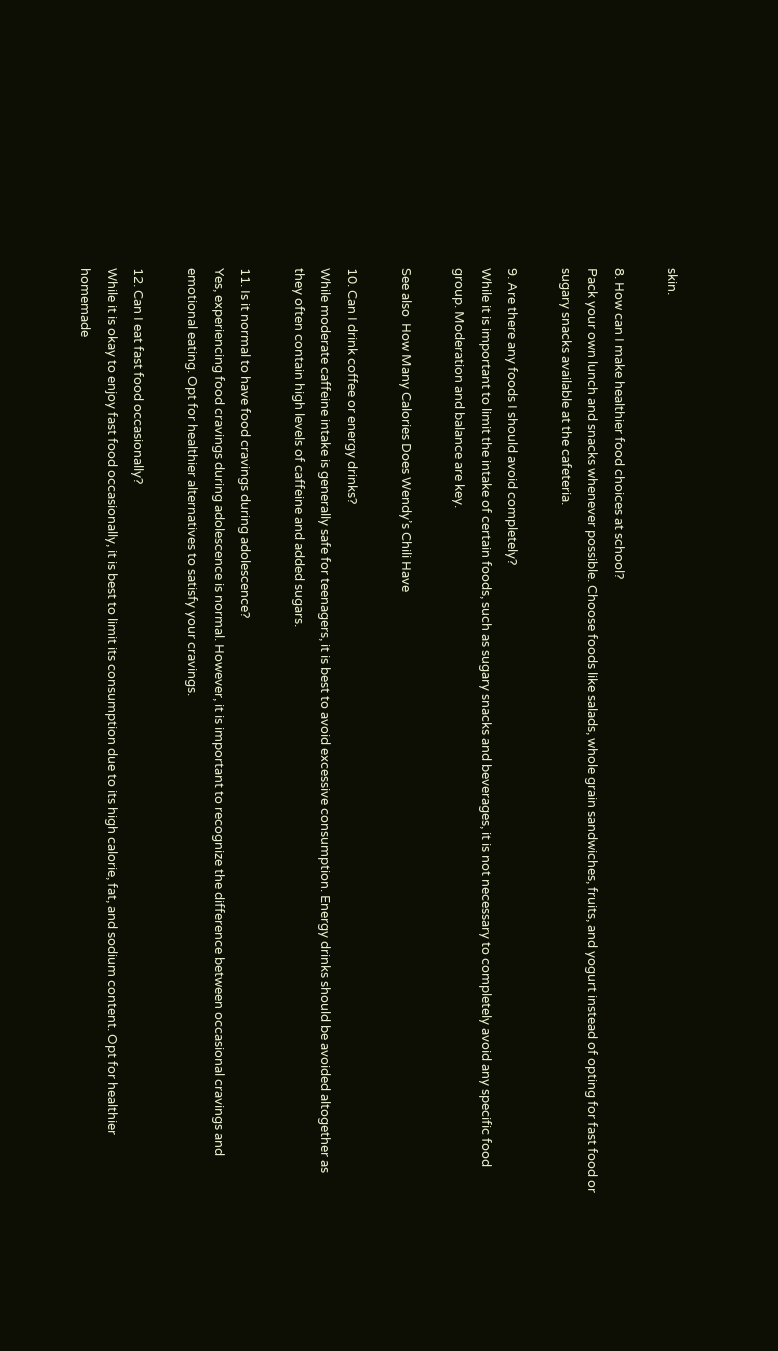skin.

8. How can I make healthier food choices at school?
Pack your own lunch and snacks whenever possible. Choose foods like salads, whole grain sandwiches, fruits, and yogurt instead of opting for fast food or sugary snacks available at the cafeteria.

9. Are there any foods I should avoid completely?
While it is important to limit the intake of certain foods, such as sugary snacks and beverages, it is not necessary to completely avoid any specific food group. Moderation and balance are key.

See also  How Many Calories Does Wendy’s Chili Have

10. Can I drink coffee or energy drinks?
While moderate caffeine intake is generally safe for teenagers, it is best to avoid excessive consumption. Energy drinks should be avoided altogether as they often contain high levels of caffeine and added sugars.

11. Is it normal to have food cravings during adolescence?
Yes, experiencing food cravings during adolescence is normal. However, it is important to recognize the difference between occasional cravings and emotional eating. Opt for healthier alternatives to satisfy your cravings.

12. Can I eat fast food occasionally?
While it is okay to enjoy fast food occasionally, it is best to limit its consumption due to its high calorie, fat, and sodium content. Opt for healthier homemade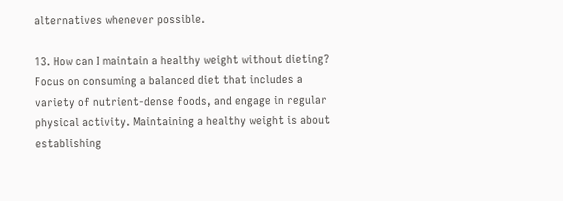alternatives whenever possible.

13. How can I maintain a healthy weight without dieting?
Focus on consuming a balanced diet that includes a variety of nutrient-dense foods, and engage in regular physical activity. Maintaining a healthy weight is about establishing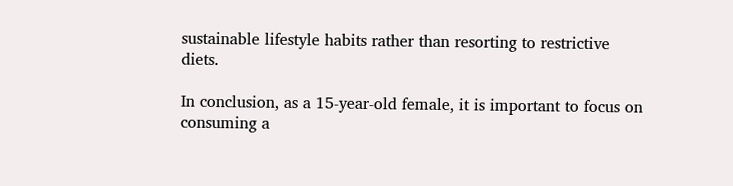sustainable lifestyle habits rather than resorting to restrictive diets.

In conclusion, as a 15-year-old female, it is important to focus on consuming a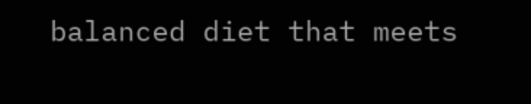balanced diet that meets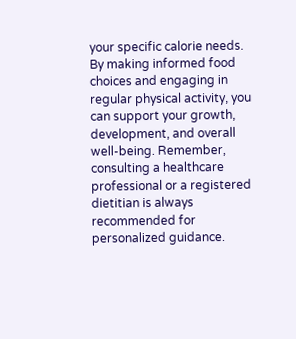your specific calorie needs. By making informed food choices and engaging in regular physical activity, you can support your growth, development, and overall well-being. Remember, consulting a healthcare professional or a registered dietitian is always recommended for personalized guidance.